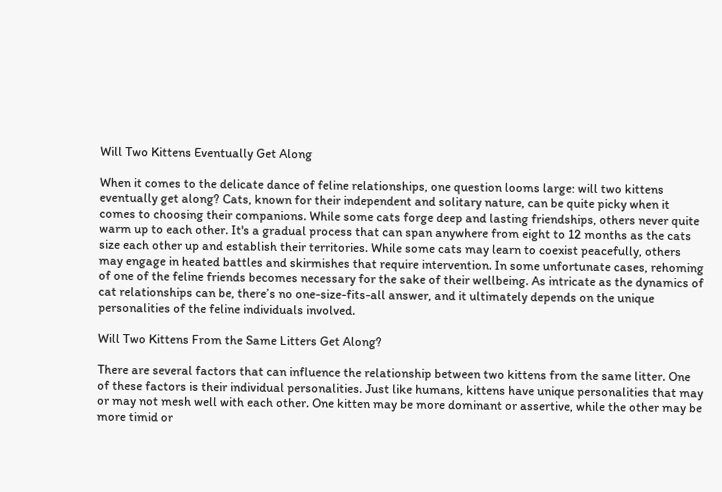Will Two Kittens Eventually Get Along

When it comes to the delicate dance of feline relationships, one question looms large: will two kittens eventually get along? Cats, known for their independent and solitary nature, can be quite picky when it comes to choosing their companions. While some cats forge deep and lasting friendships, others never quite warm up to each other. It's a gradual process that can span anywhere from eight to 12 months as the cats size each other up and establish their territories. While some cats may learn to coexist peacefully, others may engage in heated battles and skirmishes that require intervention. In some unfortunate cases, rehoming of one of the feline friends becomes necessary for the sake of their wellbeing. As intricate as the dynamics of cat relationships can be, there’s no one-size-fits-all answer, and it ultimately depends on the unique personalities of the feline individuals involved.

Will Two Kittens From the Same Litters Get Along?

There are several factors that can influence the relationship between two kittens from the same litter. One of these factors is their individual personalities. Just like humans, kittens have unique personalities that may or may not mesh well with each other. One kitten may be more dominant or assertive, while the other may be more timid or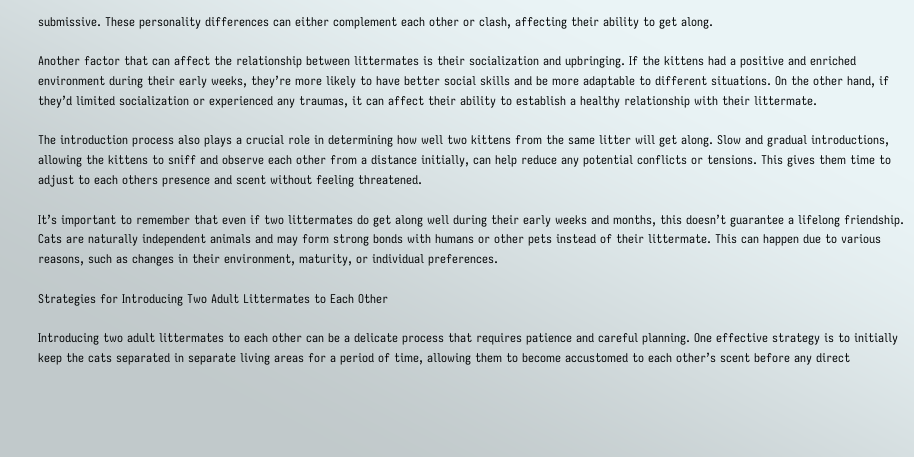submissive. These personality differences can either complement each other or clash, affecting their ability to get along.

Another factor that can affect the relationship between littermates is their socialization and upbringing. If the kittens had a positive and enriched environment during their early weeks, they’re more likely to have better social skills and be more adaptable to different situations. On the other hand, if they’d limited socialization or experienced any traumas, it can affect their ability to establish a healthy relationship with their littermate.

The introduction process also plays a crucial role in determining how well two kittens from the same litter will get along. Slow and gradual introductions, allowing the kittens to sniff and observe each other from a distance initially, can help reduce any potential conflicts or tensions. This gives them time to adjust to each others presence and scent without feeling threatened.

It’s important to remember that even if two littermates do get along well during their early weeks and months, this doesn’t guarantee a lifelong friendship. Cats are naturally independent animals and may form strong bonds with humans or other pets instead of their littermate. This can happen due to various reasons, such as changes in their environment, maturity, or individual preferences.

Strategies for Introducing Two Adult Littermates to Each Other

Introducing two adult littermates to each other can be a delicate process that requires patience and careful planning. One effective strategy is to initially keep the cats separated in separate living areas for a period of time, allowing them to become accustomed to each other’s scent before any direct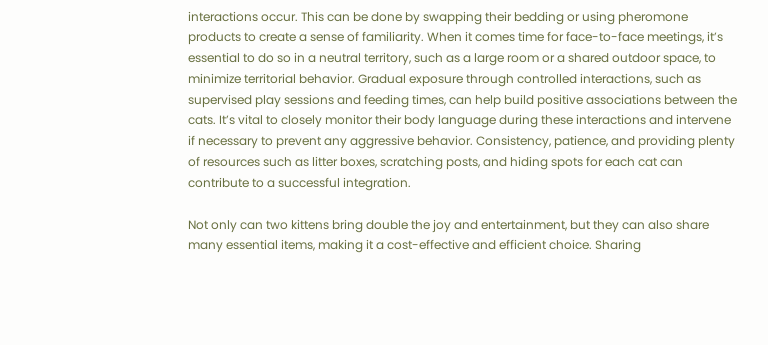interactions occur. This can be done by swapping their bedding or using pheromone products to create a sense of familiarity. When it comes time for face-to-face meetings, it’s essential to do so in a neutral territory, such as a large room or a shared outdoor space, to minimize territorial behavior. Gradual exposure through controlled interactions, such as supervised play sessions and feeding times, can help build positive associations between the cats. It’s vital to closely monitor their body language during these interactions and intervene if necessary to prevent any aggressive behavior. Consistency, patience, and providing plenty of resources such as litter boxes, scratching posts, and hiding spots for each cat can contribute to a successful integration.

Not only can two kittens bring double the joy and entertainment, but they can also share many essential items, making it a cost-effective and efficient choice. Sharing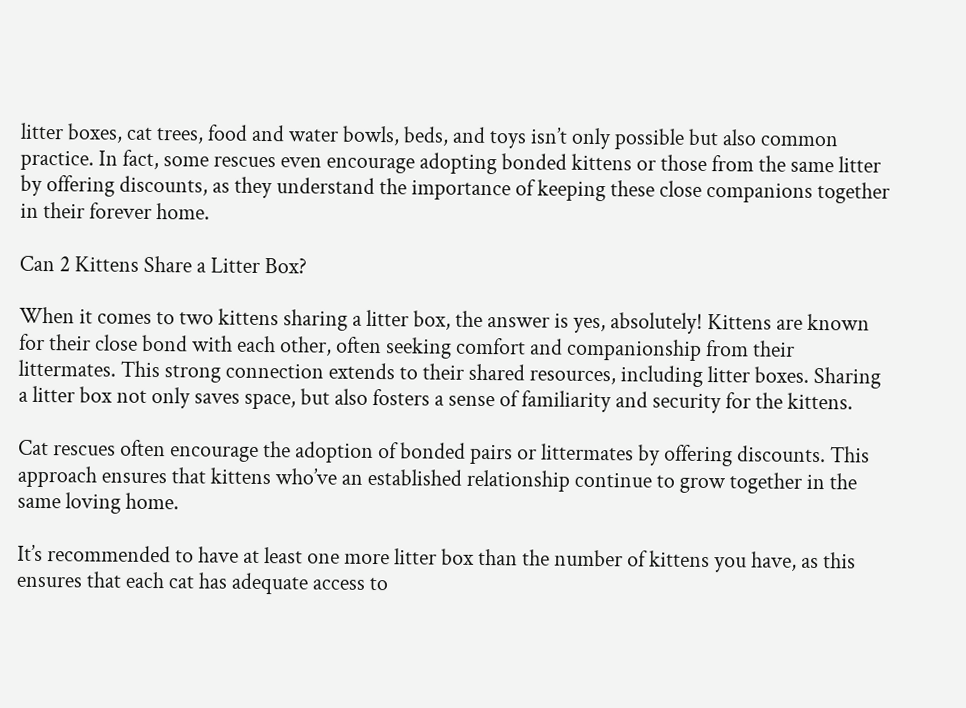litter boxes, cat trees, food and water bowls, beds, and toys isn’t only possible but also common practice. In fact, some rescues even encourage adopting bonded kittens or those from the same litter by offering discounts, as they understand the importance of keeping these close companions together in their forever home.

Can 2 Kittens Share a Litter Box?

When it comes to two kittens sharing a litter box, the answer is yes, absolutely! Kittens are known for their close bond with each other, often seeking comfort and companionship from their littermates. This strong connection extends to their shared resources, including litter boxes. Sharing a litter box not only saves space, but also fosters a sense of familiarity and security for the kittens.

Cat rescues often encourage the adoption of bonded pairs or littermates by offering discounts. This approach ensures that kittens who’ve an established relationship continue to grow together in the same loving home.

It’s recommended to have at least one more litter box than the number of kittens you have, as this ensures that each cat has adequate access to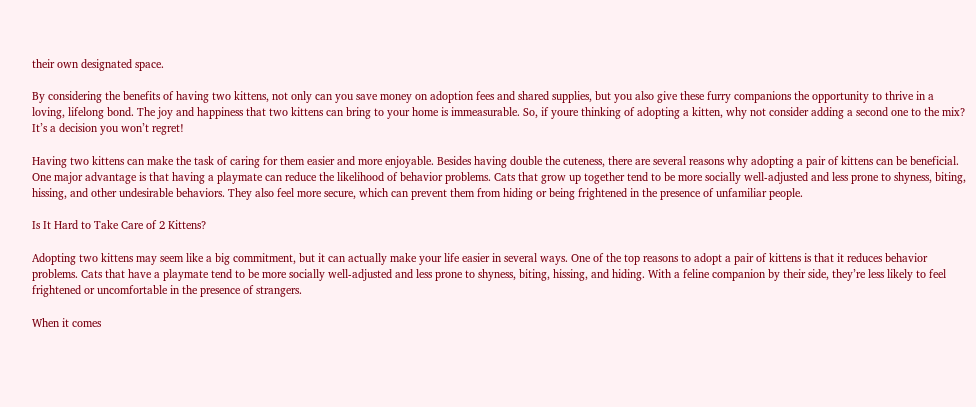their own designated space.

By considering the benefits of having two kittens, not only can you save money on adoption fees and shared supplies, but you also give these furry companions the opportunity to thrive in a loving, lifelong bond. The joy and happiness that two kittens can bring to your home is immeasurable. So, if youre thinking of adopting a kitten, why not consider adding a second one to the mix? It’s a decision you won’t regret!

Having two kittens can make the task of caring for them easier and more enjoyable. Besides having double the cuteness, there are several reasons why adopting a pair of kittens can be beneficial. One major advantage is that having a playmate can reduce the likelihood of behavior problems. Cats that grow up together tend to be more socially well-adjusted and less prone to shyness, biting, hissing, and other undesirable behaviors. They also feel more secure, which can prevent them from hiding or being frightened in the presence of unfamiliar people.

Is It Hard to Take Care of 2 Kittens?

Adopting two kittens may seem like a big commitment, but it can actually make your life easier in several ways. One of the top reasons to adopt a pair of kittens is that it reduces behavior problems. Cats that have a playmate tend to be more socially well-adjusted and less prone to shyness, biting, hissing, and hiding. With a feline companion by their side, they’re less likely to feel frightened or uncomfortable in the presence of strangers.

When it comes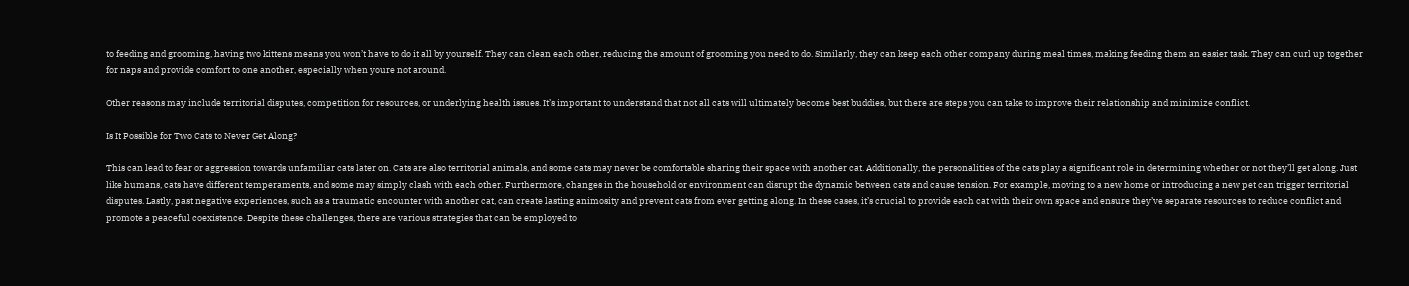to feeding and grooming, having two kittens means you won’t have to do it all by yourself. They can clean each other, reducing the amount of grooming you need to do. Similarly, they can keep each other company during meal times, making feeding them an easier task. They can curl up together for naps and provide comfort to one another, especially when youre not around.

Other reasons may include territorial disputes, competition for resources, or underlying health issues. It’s important to understand that not all cats will ultimately become best buddies, but there are steps you can take to improve their relationship and minimize conflict.

Is It Possible for Two Cats to Never Get Along?

This can lead to fear or aggression towards unfamiliar cats later on. Cats are also territorial animals, and some cats may never be comfortable sharing their space with another cat. Additionally, the personalities of the cats play a significant role in determining whether or not they’ll get along. Just like humans, cats have different temperaments, and some may simply clash with each other. Furthermore, changes in the household or environment can disrupt the dynamic between cats and cause tension. For example, moving to a new home or introducing a new pet can trigger territorial disputes. Lastly, past negative experiences, such as a traumatic encounter with another cat, can create lasting animosity and prevent cats from ever getting along. In these cases, it’s crucial to provide each cat with their own space and ensure they’ve separate resources to reduce conflict and promote a peaceful coexistence. Despite these challenges, there are various strategies that can be employed to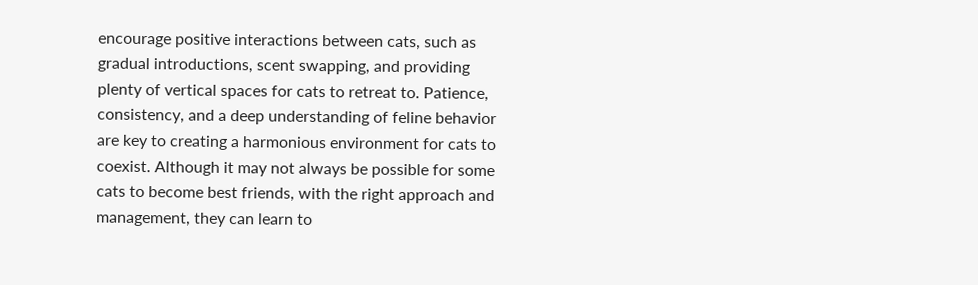encourage positive interactions between cats, such as gradual introductions, scent swapping, and providing plenty of vertical spaces for cats to retreat to. Patience, consistency, and a deep understanding of feline behavior are key to creating a harmonious environment for cats to coexist. Although it may not always be possible for some cats to become best friends, with the right approach and management, they can learn to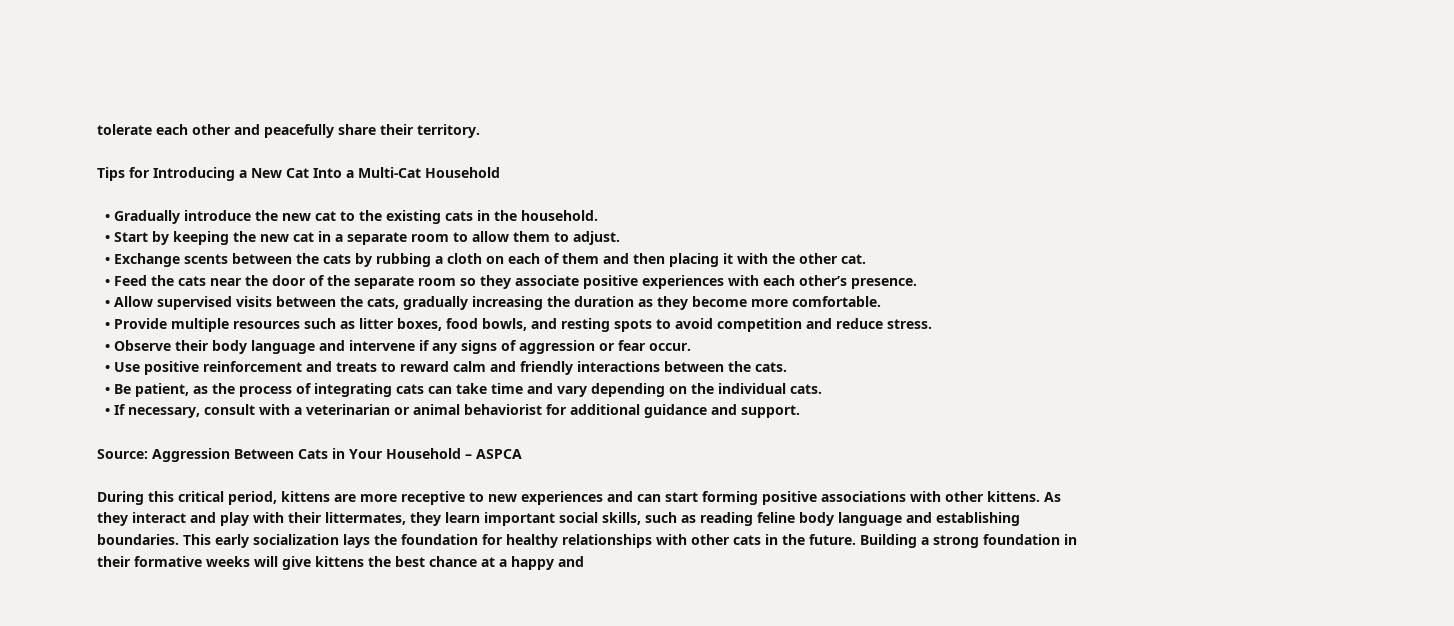tolerate each other and peacefully share their territory.

Tips for Introducing a New Cat Into a Multi-Cat Household

  • Gradually introduce the new cat to the existing cats in the household.
  • Start by keeping the new cat in a separate room to allow them to adjust.
  • Exchange scents between the cats by rubbing a cloth on each of them and then placing it with the other cat.
  • Feed the cats near the door of the separate room so they associate positive experiences with each other’s presence.
  • Allow supervised visits between the cats, gradually increasing the duration as they become more comfortable.
  • Provide multiple resources such as litter boxes, food bowls, and resting spots to avoid competition and reduce stress.
  • Observe their body language and intervene if any signs of aggression or fear occur.
  • Use positive reinforcement and treats to reward calm and friendly interactions between the cats.
  • Be patient, as the process of integrating cats can take time and vary depending on the individual cats.
  • If necessary, consult with a veterinarian or animal behaviorist for additional guidance and support.

Source: Aggression Between Cats in Your Household – ASPCA

During this critical period, kittens are more receptive to new experiences and can start forming positive associations with other kittens. As they interact and play with their littermates, they learn important social skills, such as reading feline body language and establishing boundaries. This early socialization lays the foundation for healthy relationships with other cats in the future. Building a strong foundation in their formative weeks will give kittens the best chance at a happy and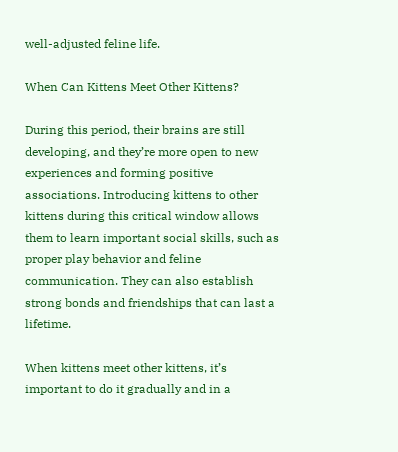well-adjusted feline life.

When Can Kittens Meet Other Kittens?

During this period, their brains are still developing, and they’re more open to new experiences and forming positive associations. Introducing kittens to other kittens during this critical window allows them to learn important social skills, such as proper play behavior and feline communication. They can also establish strong bonds and friendships that can last a lifetime.

When kittens meet other kittens, it’s important to do it gradually and in a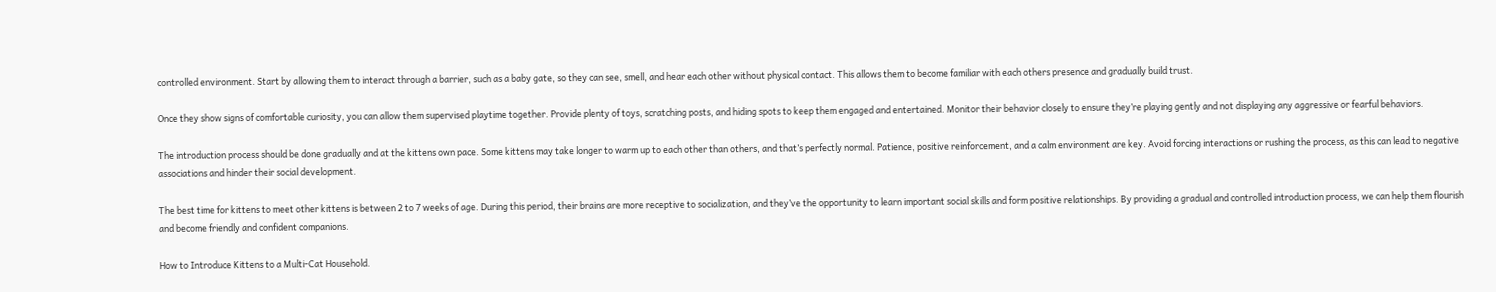controlled environment. Start by allowing them to interact through a barrier, such as a baby gate, so they can see, smell, and hear each other without physical contact. This allows them to become familiar with each others presence and gradually build trust.

Once they show signs of comfortable curiosity, you can allow them supervised playtime together. Provide plenty of toys, scratching posts, and hiding spots to keep them engaged and entertained. Monitor their behavior closely to ensure they’re playing gently and not displaying any aggressive or fearful behaviors.

The introduction process should be done gradually and at the kittens own pace. Some kittens may take longer to warm up to each other than others, and that’s perfectly normal. Patience, positive reinforcement, and a calm environment are key. Avoid forcing interactions or rushing the process, as this can lead to negative associations and hinder their social development.

The best time for kittens to meet other kittens is between 2 to 7 weeks of age. During this period, their brains are more receptive to socialization, and they’ve the opportunity to learn important social skills and form positive relationships. By providing a gradual and controlled introduction process, we can help them flourish and become friendly and confident companions.

How to Introduce Kittens to a Multi-Cat Household.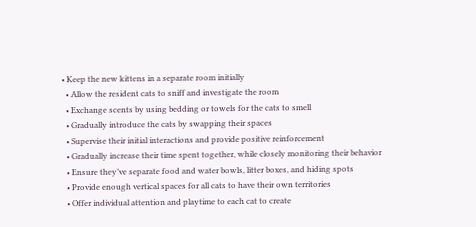• Keep the new kittens in a separate room initially
  • Allow the resident cats to sniff and investigate the room
  • Exchange scents by using bedding or towels for the cats to smell
  • Gradually introduce the cats by swapping their spaces
  • Supervise their initial interactions and provide positive reinforcement
  • Gradually increase their time spent together, while closely monitoring their behavior
  • Ensure they’ve separate food and water bowls, litter boxes, and hiding spots
  • Provide enough vertical spaces for all cats to have their own territories
  • Offer individual attention and playtime to each cat to create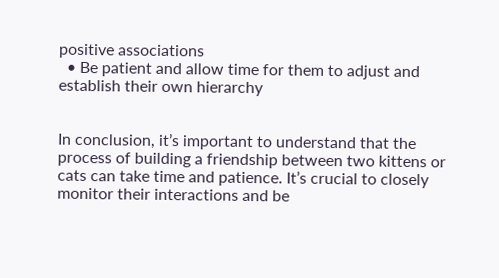positive associations
  • Be patient and allow time for them to adjust and establish their own hierarchy


In conclusion, it’s important to understand that the process of building a friendship between two kittens or cats can take time and patience. It’s crucial to closely monitor their interactions and be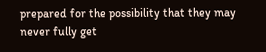prepared for the possibility that they may never fully get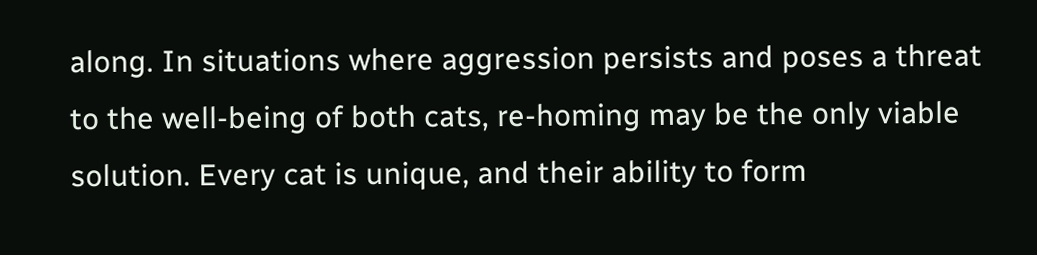along. In situations where aggression persists and poses a threat to the well-being of both cats, re-homing may be the only viable solution. Every cat is unique, and their ability to form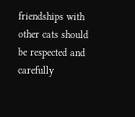friendships with other cats should be respected and carefully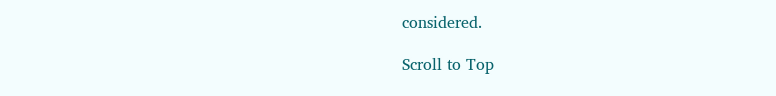considered.

Scroll to Top